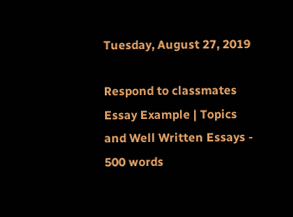Tuesday, August 27, 2019

Respond to classmates Essay Example | Topics and Well Written Essays - 500 words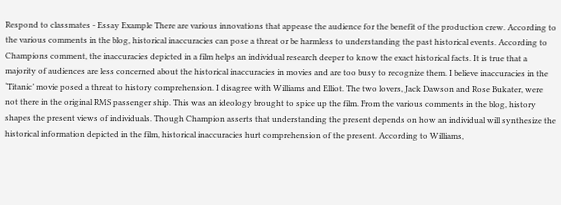Respond to classmates - Essay Example There are various innovations that appease the audience for the benefit of the production crew. According to the various comments in the blog, historical inaccuracies can pose a threat or be harmless to understanding the past historical events. According to Champions comment, the inaccuracies depicted in a film helps an individual research deeper to know the exact historical facts. It is true that a majority of audiences are less concerned about the historical inaccuracies in movies and are too busy to recognize them. I believe inaccuracies in the ‘Titanic’ movie posed a threat to history comprehension. I disagree with Williams and Elliot. The two lovers, Jack Dawson and Rose Bukater, were not there in the original RMS passenger ship. This was an ideology brought to spice up the film. From the various comments in the blog, history shapes the present views of individuals. Though Champion asserts that understanding the present depends on how an individual will synthesize the historical information depicted in the film, historical inaccuracies hurt comprehension of the present. According to Williams,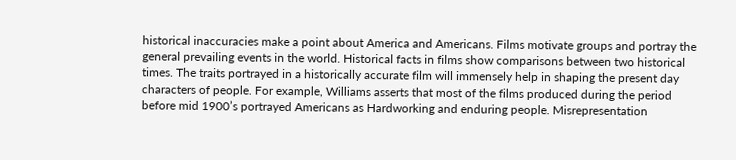historical inaccuracies make a point about America and Americans. Films motivate groups and portray the general prevailing events in the world. Historical facts in films show comparisons between two historical times. The traits portrayed in a historically accurate film will immensely help in shaping the present day characters of people. For example, Williams asserts that most of the films produced during the period before mid 1900’s portrayed Americans as Hardworking and enduring people. Misrepresentation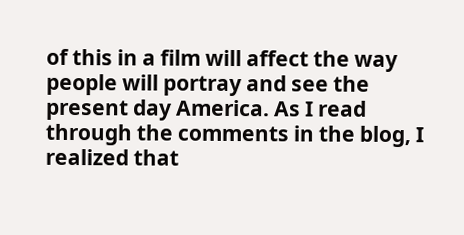of this in a film will affect the way people will portray and see the present day America. As I read through the comments in the blog, I realized that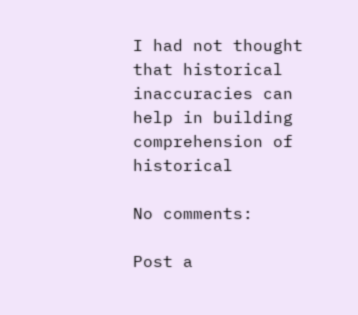I had not thought that historical inaccuracies can help in building comprehension of historical

No comments:

Post a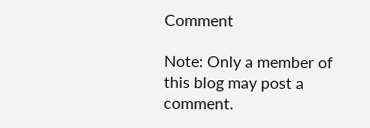Comment

Note: Only a member of this blog may post a comment.